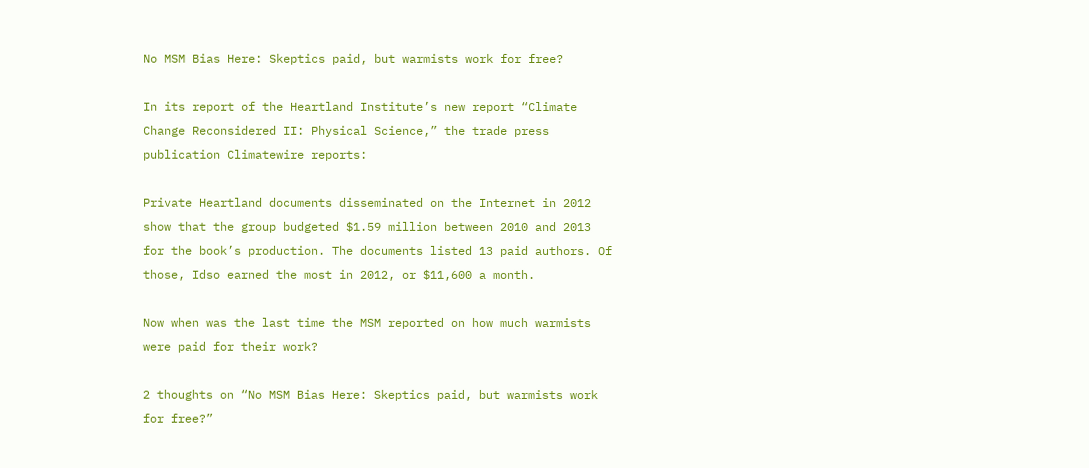No MSM Bias Here: Skeptics paid, but warmists work for free?

In its report of the Heartland Institute’s new report “Climate Change Reconsidered II: Physical Science,” the trade press publication Climatewire reports:

Private Heartland documents disseminated on the Internet in 2012 show that the group budgeted $1.59 million between 2010 and 2013 for the book’s production. The documents listed 13 paid authors. Of those, Idso earned the most in 2012, or $11,600 a month.

Now when was the last time the MSM reported on how much warmists were paid for their work?

2 thoughts on “No MSM Bias Here: Skeptics paid, but warmists work for free?”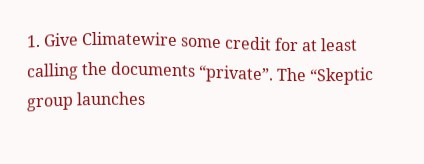1. Give Climatewire some credit for at least calling the documents “private”. The “Skeptic group launches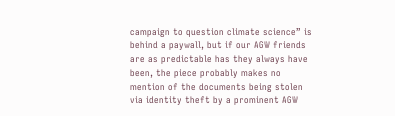campaign to question climate science” is behind a paywall, but if our AGW friends are as predictable has they always have been, the piece probably makes no mention of the documents being stolen via identity theft by a prominent AGW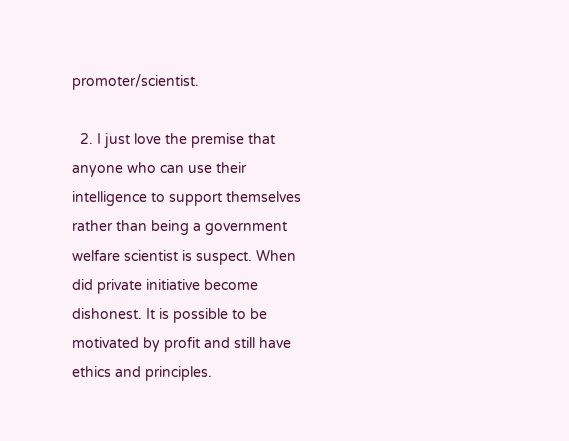promoter/scientist.

  2. I just love the premise that anyone who can use their intelligence to support themselves rather than being a government welfare scientist is suspect. When did private initiative become dishonest. It is possible to be motivated by profit and still have ethics and principles.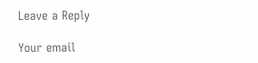Leave a Reply

Your email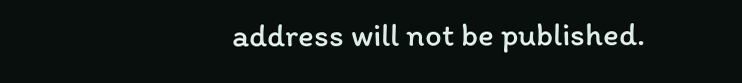address will not be published.